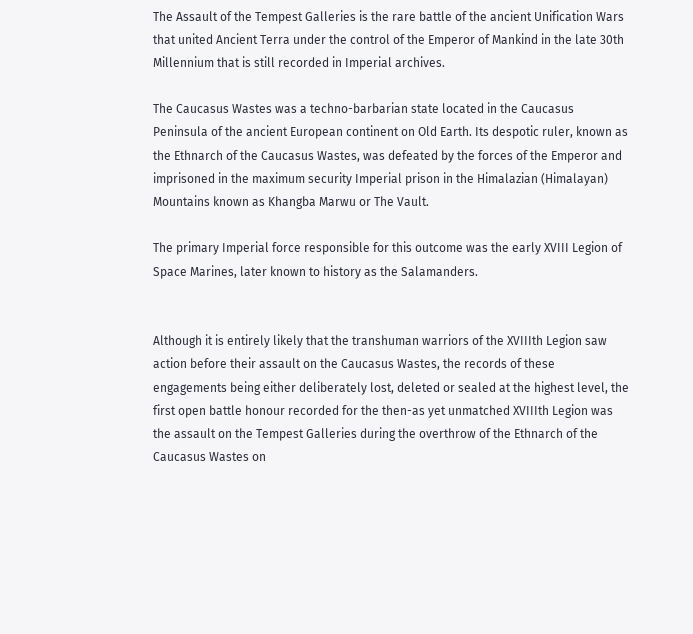The Assault of the Tempest Galleries is the rare battle of the ancient Unification Wars that united Ancient Terra under the control of the Emperor of Mankind in the late 30th Millennium that is still recorded in Imperial archives.

The Caucasus Wastes was a techno-barbarian state located in the Caucasus Peninsula of the ancient European continent on Old Earth. Its despotic ruler, known as the Ethnarch of the Caucasus Wastes, was defeated by the forces of the Emperor and imprisoned in the maximum security Imperial prison in the Himalazian (Himalayan) Mountains known as Khangba Marwu or The Vault.

The primary Imperial force responsible for this outcome was the early XVIII Legion of Space Marines, later known to history as the Salamanders.


Although it is entirely likely that the transhuman warriors of the XVIIIth Legion saw action before their assault on the Caucasus Wastes, the records of these engagements being either deliberately lost, deleted or sealed at the highest level, the first open battle honour recorded for the then-as yet unmatched XVIIIth Legion was the assault on the Tempest Galleries during the overthrow of the Ethnarch of the Caucasus Wastes on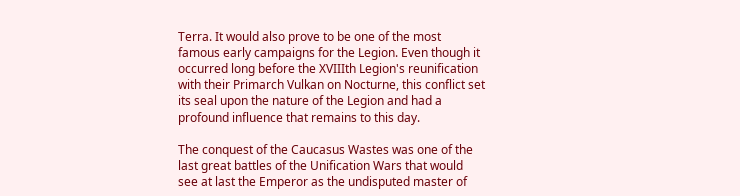Terra. It would also prove to be one of the most famous early campaigns for the Legion. Even though it occurred long before the XVIIIth Legion's reunification with their Primarch Vulkan on Nocturne, this conflict set its seal upon the nature of the Legion and had a profound influence that remains to this day.

The conquest of the Caucasus Wastes was one of the last great battles of the Unification Wars that would see at last the Emperor as the undisputed master of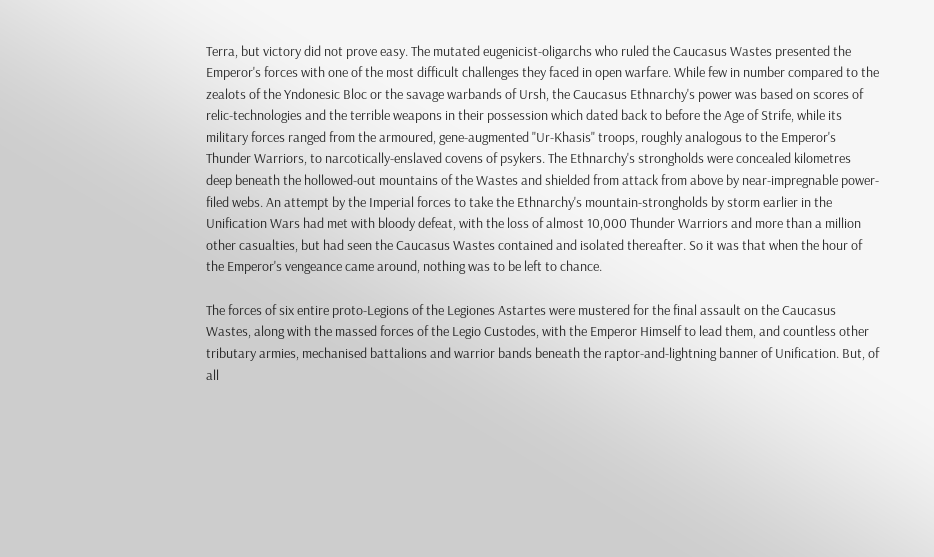Terra, but victory did not prove easy. The mutated eugenicist-oligarchs who ruled the Caucasus Wastes presented the Emperor's forces with one of the most difficult challenges they faced in open warfare. While few in number compared to the zealots of the Yndonesic Bloc or the savage warbands of Ursh, the Caucasus Ethnarchy's power was based on scores of relic-technologies and the terrible weapons in their possession which dated back to before the Age of Strife, while its military forces ranged from the armoured, gene-augmented "Ur-Khasis" troops, roughly analogous to the Emperor's Thunder Warriors, to narcotically-enslaved covens of psykers. The Ethnarchy's strongholds were concealed kilometres deep beneath the hollowed-out mountains of the Wastes and shielded from attack from above by near-impregnable power-filed webs. An attempt by the Imperial forces to take the Ethnarchy's mountain-strongholds by storm earlier in the Unification Wars had met with bloody defeat, with the loss of almost 10,000 Thunder Warriors and more than a million other casualties, but had seen the Caucasus Wastes contained and isolated thereafter. So it was that when the hour of the Emperor's vengeance came around, nothing was to be left to chance.

The forces of six entire proto-Legions of the Legiones Astartes were mustered for the final assault on the Caucasus Wastes, along with the massed forces of the Legio Custodes, with the Emperor Himself to lead them, and countless other tributary armies, mechanised battalions and warrior bands beneath the raptor-and-lightning banner of Unification. But, of all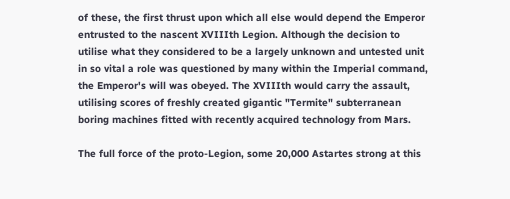of these, the first thrust upon which all else would depend the Emperor entrusted to the nascent XVIIIth Legion. Although the decision to utilise what they considered to be a largely unknown and untested unit in so vital a role was questioned by many within the Imperial command, the Emperor's will was obeyed. The XVIIIth would carry the assault, utilising scores of freshly created gigantic "Termite" subterranean boring machines fitted with recently acquired technology from Mars.

The full force of the proto-Legion, some 20,000 Astartes strong at this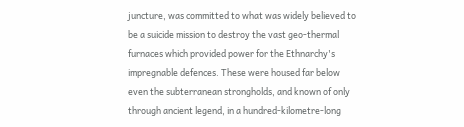juncture, was committed to what was widely believed to be a suicide mission to destroy the vast geo-thermal furnaces which provided power for the Ethnarchy's impregnable defences. These were housed far below even the subterranean strongholds, and known of only through ancient legend, in a hundred-kilometre-long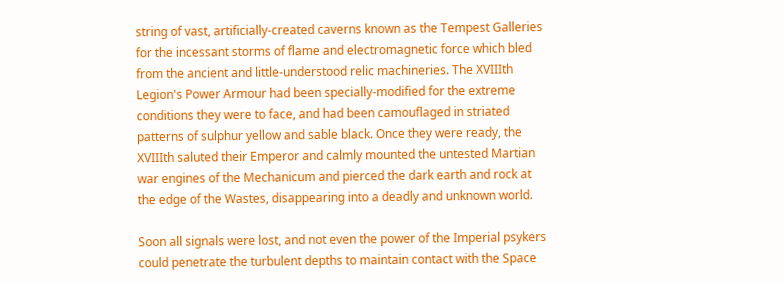string of vast, artificially-created caverns known as the Tempest Galleries for the incessant storms of flame and electromagnetic force which bled from the ancient and little-understood relic machineries. The XVIIIth Legion's Power Armour had been specially-modified for the extreme conditions they were to face, and had been camouflaged in striated patterns of sulphur yellow and sable black. Once they were ready, the XVIIIth saluted their Emperor and calmly mounted the untested Martian war engines of the Mechanicum and pierced the dark earth and rock at the edge of the Wastes, disappearing into a deadly and unknown world.

Soon all signals were lost, and not even the power of the Imperial psykers could penetrate the turbulent depths to maintain contact with the Space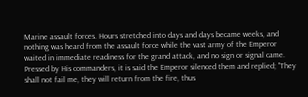Marine assault forces. Hours stretched into days and days became weeks, and nothing was heard from the assault force while the vast army of the Emperor waited in immediate readiness for the grand attack, and no sign or signal came. Pressed by His commanders, it is said the Emperor silenced them and replied; "They shall not fail me, they will return from the fire, thus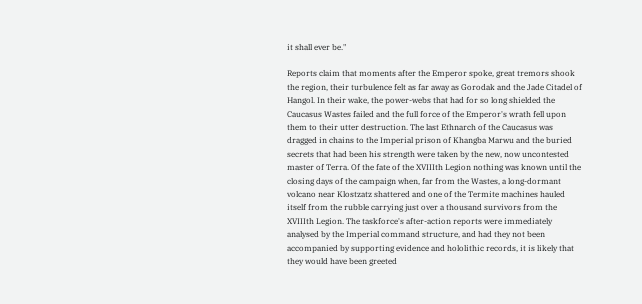it shall ever be."

Reports claim that moments after the Emperor spoke, great tremors shook the region, their turbulence felt as far away as Gorodak and the Jade Citadel of Hangol. In their wake, the power-webs that had for so long shielded the Caucasus Wastes failed and the full force of the Emperor's wrath fell upon them to their utter destruction. The last Ethnarch of the Caucasus was dragged in chains to the Imperial prison of Khangba Marwu and the buried secrets that had been his strength were taken by the new, now uncontested master of Terra. Of the fate of the XVIIIth Legion nothing was known until the closing days of the campaign when, far from the Wastes, a long-dormant volcano near Klostzatz shattered and one of the Termite machines hauled itself from the rubble carrying just over a thousand survivors from the XVIIIth Legion. The taskforce's after-action reports were immediately analysed by the Imperial command structure, and had they not been accompanied by supporting evidence and hololithic records, it is likely that they would have been greeted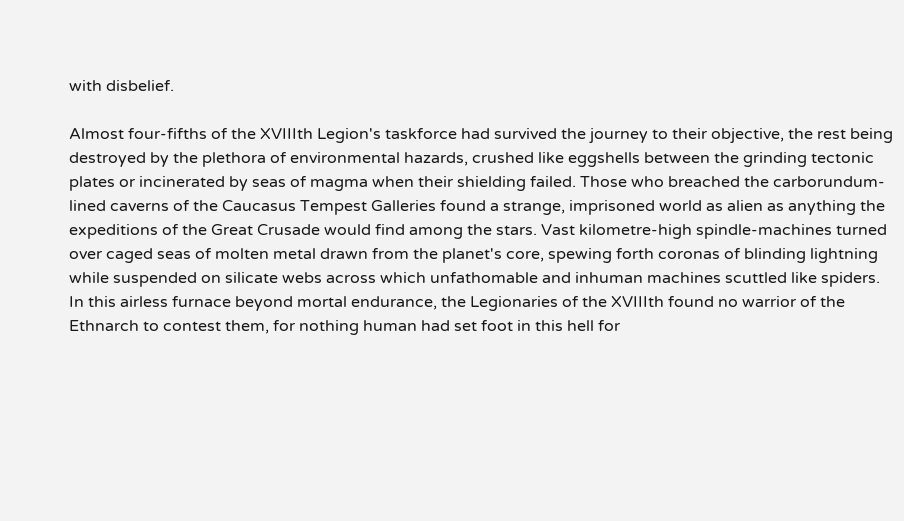with disbelief.

Almost four-fifths of the XVIIIth Legion's taskforce had survived the journey to their objective, the rest being destroyed by the plethora of environmental hazards, crushed like eggshells between the grinding tectonic plates or incinerated by seas of magma when their shielding failed. Those who breached the carborundum-lined caverns of the Caucasus Tempest Galleries found a strange, imprisoned world as alien as anything the expeditions of the Great Crusade would find among the stars. Vast kilometre-high spindle-machines turned over caged seas of molten metal drawn from the planet's core, spewing forth coronas of blinding lightning while suspended on silicate webs across which unfathomable and inhuman machines scuttled like spiders. In this airless furnace beyond mortal endurance, the Legionaries of the XVIIIth found no warrior of the Ethnarch to contest them, for nothing human had set foot in this hell for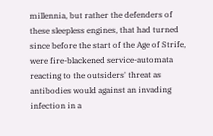millennia, but rather the defenders of these sleepless engines, that had turned since before the start of the Age of Strife, were fire-blackened service-automata reacting to the outsiders' threat as antibodies would against an invading infection in a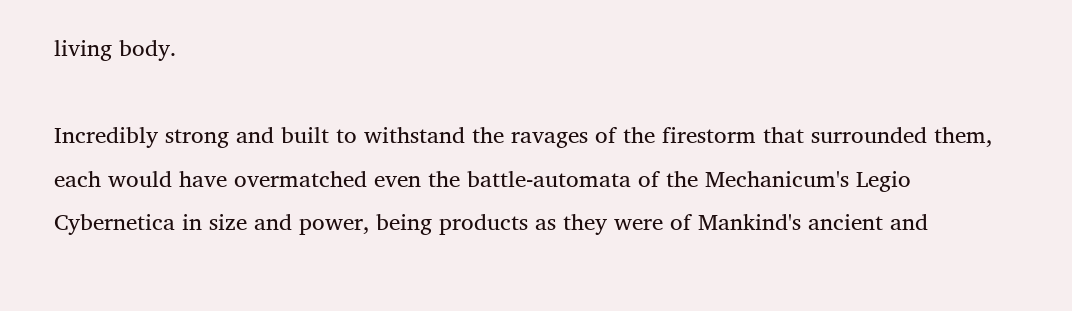living body.

Incredibly strong and built to withstand the ravages of the firestorm that surrounded them, each would have overmatched even the battle-automata of the Mechanicum's Legio Cybernetica in size and power, being products as they were of Mankind's ancient and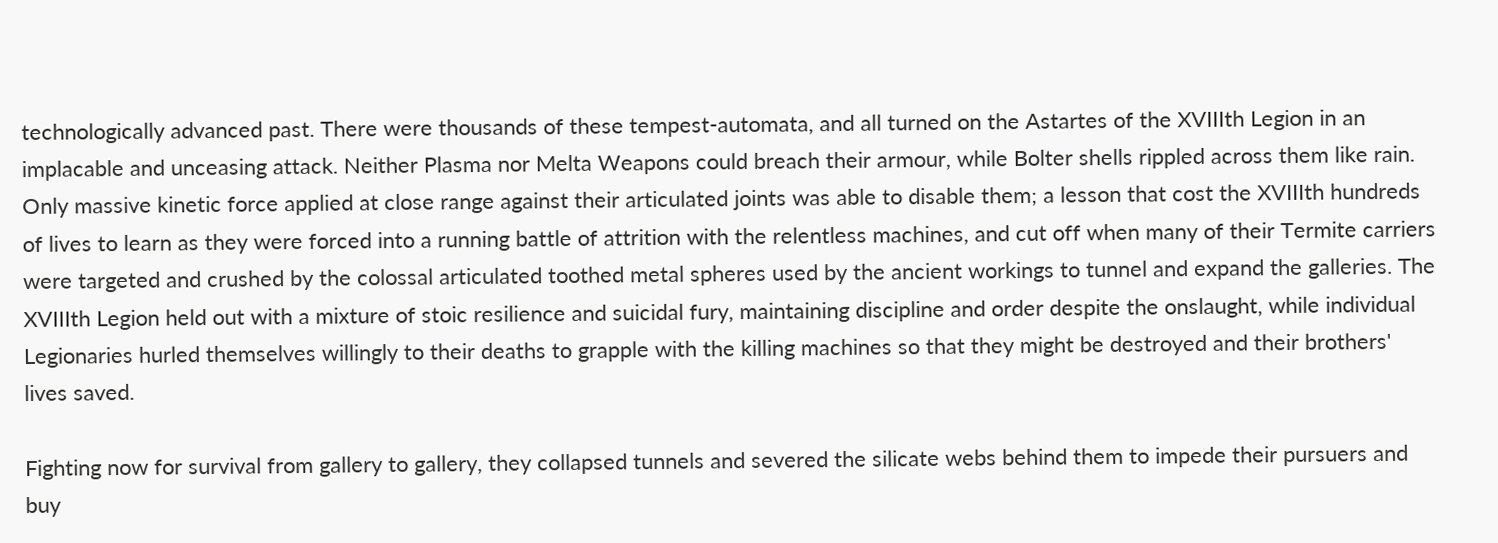technologically advanced past. There were thousands of these tempest-automata, and all turned on the Astartes of the XVIIIth Legion in an implacable and unceasing attack. Neither Plasma nor Melta Weapons could breach their armour, while Bolter shells rippled across them like rain. Only massive kinetic force applied at close range against their articulated joints was able to disable them; a lesson that cost the XVIIIth hundreds of lives to learn as they were forced into a running battle of attrition with the relentless machines, and cut off when many of their Termite carriers were targeted and crushed by the colossal articulated toothed metal spheres used by the ancient workings to tunnel and expand the galleries. The XVIIIth Legion held out with a mixture of stoic resilience and suicidal fury, maintaining discipline and order despite the onslaught, while individual Legionaries hurled themselves willingly to their deaths to grapple with the killing machines so that they might be destroyed and their brothers' lives saved.

Fighting now for survival from gallery to gallery, they collapsed tunnels and severed the silicate webs behind them to impede their pursuers and buy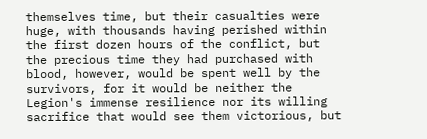themselves time, but their casualties were huge, with thousands having perished within the first dozen hours of the conflict, but the precious time they had purchased with blood, however, would be spent well by the survivors, for it would be neither the Legion's immense resilience nor its willing sacrifice that would see them victorious, but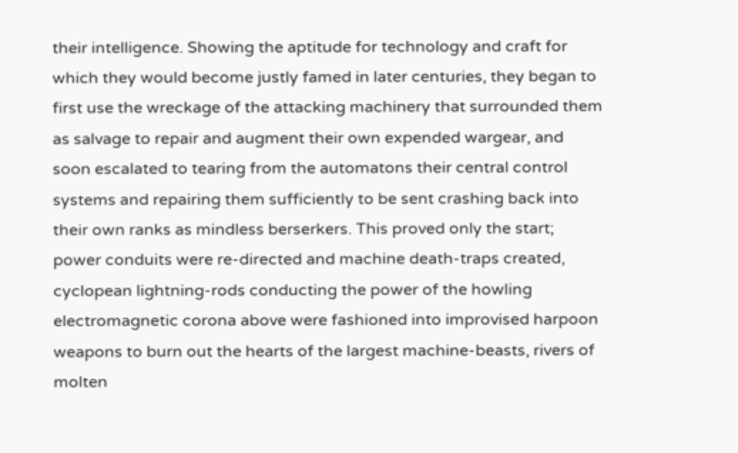their intelligence. Showing the aptitude for technology and craft for which they would become justly famed in later centuries, they began to first use the wreckage of the attacking machinery that surrounded them as salvage to repair and augment their own expended wargear, and soon escalated to tearing from the automatons their central control systems and repairing them sufficiently to be sent crashing back into their own ranks as mindless berserkers. This proved only the start; power conduits were re-directed and machine death-traps created, cyclopean lightning-rods conducting the power of the howling electromagnetic corona above were fashioned into improvised harpoon weapons to burn out the hearts of the largest machine-beasts, rivers of molten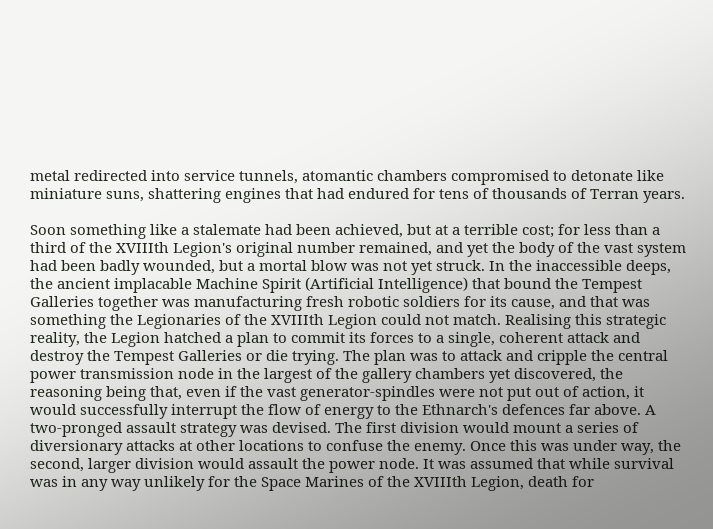metal redirected into service tunnels, atomantic chambers compromised to detonate like miniature suns, shattering engines that had endured for tens of thousands of Terran years.

Soon something like a stalemate had been achieved, but at a terrible cost; for less than a third of the XVIIIth Legion's original number remained, and yet the body of the vast system had been badly wounded, but a mortal blow was not yet struck. In the inaccessible deeps, the ancient implacable Machine Spirit (Artificial Intelligence) that bound the Tempest Galleries together was manufacturing fresh robotic soldiers for its cause, and that was something the Legionaries of the XVIIIth Legion could not match. Realising this strategic reality, the Legion hatched a plan to commit its forces to a single, coherent attack and destroy the Tempest Galleries or die trying. The plan was to attack and cripple the central power transmission node in the largest of the gallery chambers yet discovered, the reasoning being that, even if the vast generator-spindles were not put out of action, it would successfully interrupt the flow of energy to the Ethnarch's defences far above. A two-pronged assault strategy was devised. The first division would mount a series of diversionary attacks at other locations to confuse the enemy. Once this was under way, the second, larger division would assault the power node. It was assumed that while survival was in any way unlikely for the Space Marines of the XVIIIth Legion, death for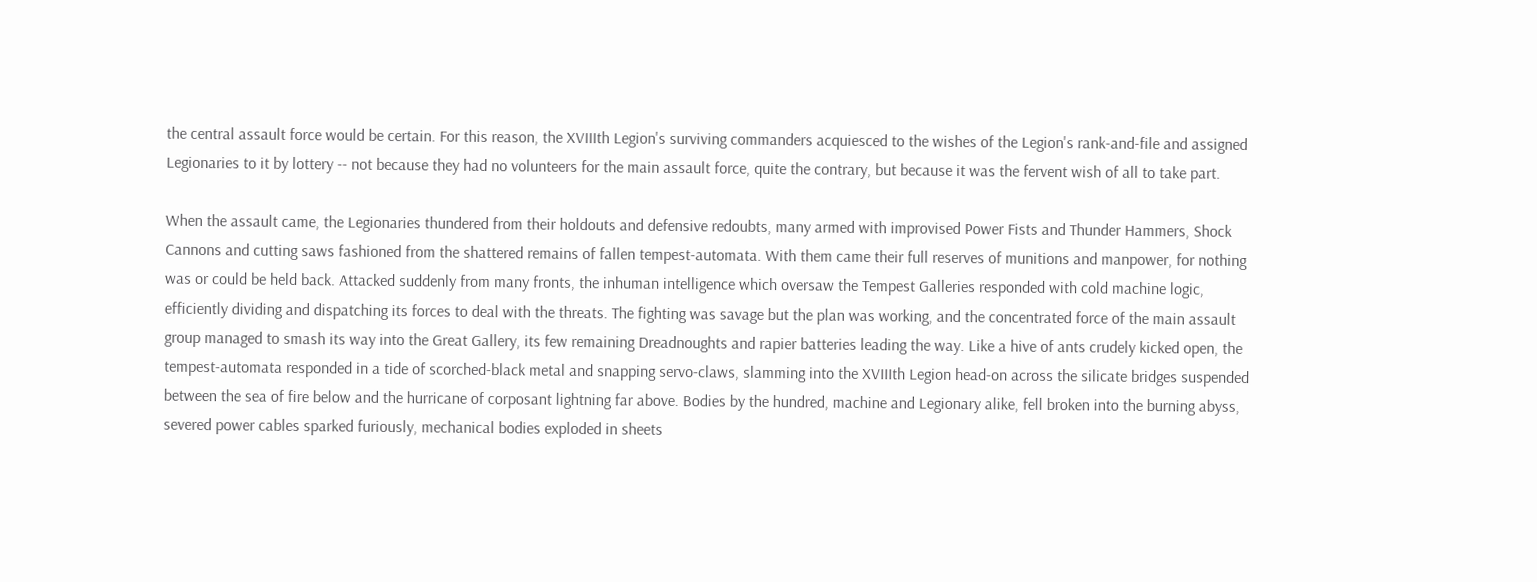the central assault force would be certain. For this reason, the XVIIIth Legion's surviving commanders acquiesced to the wishes of the Legion's rank-and-file and assigned Legionaries to it by lottery -- not because they had no volunteers for the main assault force, quite the contrary, but because it was the fervent wish of all to take part.

When the assault came, the Legionaries thundered from their holdouts and defensive redoubts, many armed with improvised Power Fists and Thunder Hammers, Shock Cannons and cutting saws fashioned from the shattered remains of fallen tempest-automata. With them came their full reserves of munitions and manpower, for nothing was or could be held back. Attacked suddenly from many fronts, the inhuman intelligence which oversaw the Tempest Galleries responded with cold machine logic, efficiently dividing and dispatching its forces to deal with the threats. The fighting was savage but the plan was working, and the concentrated force of the main assault group managed to smash its way into the Great Gallery, its few remaining Dreadnoughts and rapier batteries leading the way. Like a hive of ants crudely kicked open, the tempest-automata responded in a tide of scorched-black metal and snapping servo-claws, slamming into the XVIIIth Legion head-on across the silicate bridges suspended between the sea of fire below and the hurricane of corposant lightning far above. Bodies by the hundred, machine and Legionary alike, fell broken into the burning abyss, severed power cables sparked furiously, mechanical bodies exploded in sheets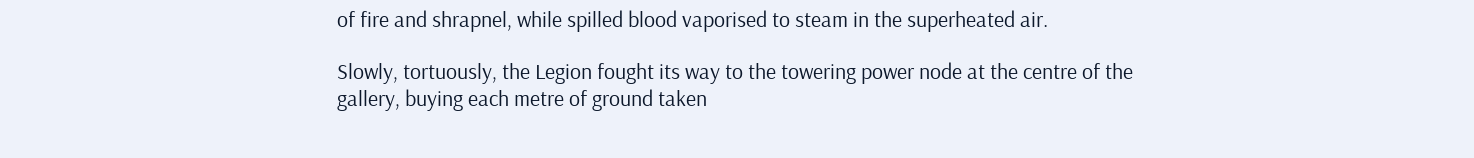of fire and shrapnel, while spilled blood vaporised to steam in the superheated air.

Slowly, tortuously, the Legion fought its way to the towering power node at the centre of the gallery, buying each metre of ground taken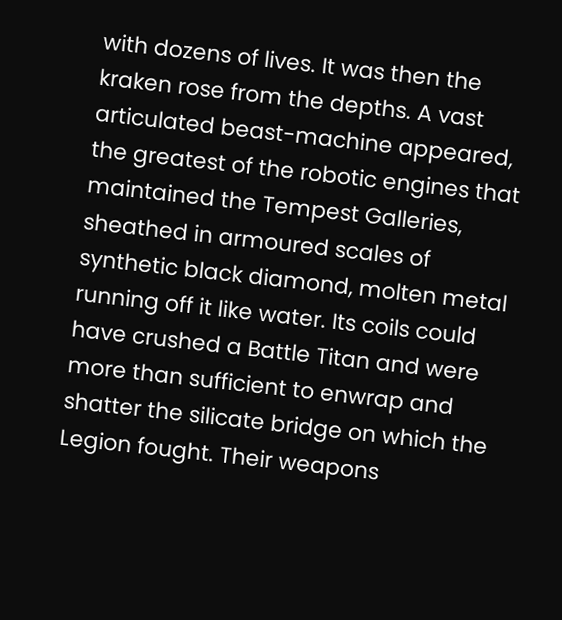with dozens of lives. It was then the kraken rose from the depths. A vast articulated beast-machine appeared, the greatest of the robotic engines that maintained the Tempest Galleries, sheathed in armoured scales of synthetic black diamond, molten metal running off it like water. Its coils could have crushed a Battle Titan and were more than sufficient to enwrap and shatter the silicate bridge on which the Legion fought. Their weapons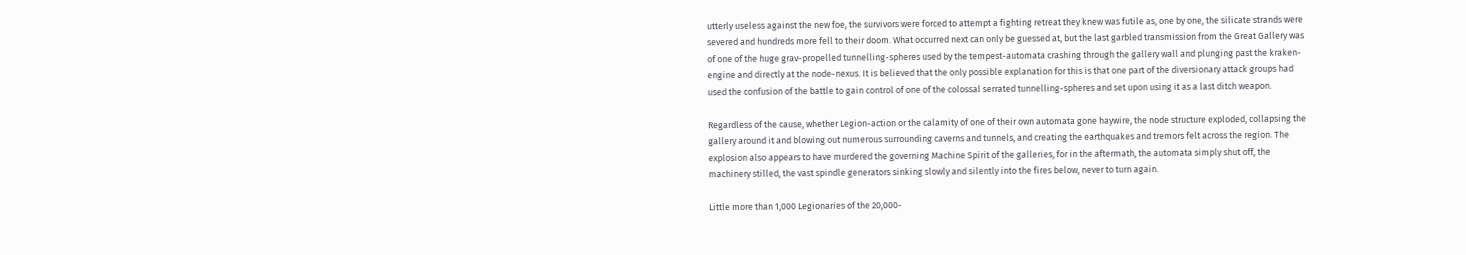utterly useless against the new foe, the survivors were forced to attempt a fighting retreat they knew was futile as, one by one, the silicate strands were severed and hundreds more fell to their doom. What occurred next can only be guessed at, but the last garbled transmission from the Great Gallery was of one of the huge grav-propelled tunnelling-spheres used by the tempest-automata crashing through the gallery wall and plunging past the kraken-engine and directly at the node-nexus. It is believed that the only possible explanation for this is that one part of the diversionary attack groups had used the confusion of the battle to gain control of one of the colossal serrated tunnelling-spheres and set upon using it as a last ditch weapon.

Regardless of the cause, whether Legion-action or the calamity of one of their own automata gone haywire, the node structure exploded, collapsing the gallery around it and blowing out numerous surrounding caverns and tunnels, and creating the earthquakes and tremors felt across the region. The explosion also appears to have murdered the governing Machine Spirit of the galleries, for in the aftermath, the automata simply shut off, the machinery stilled, the vast spindle generators sinking slowly and silently into the fires below, never to turn again.

Little more than 1,000 Legionaries of the 20,000-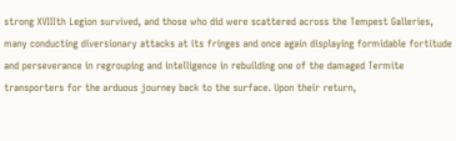strong XVIIIth Legion survived, and those who did were scattered across the Tempest Galleries, many conducting diversionary attacks at its fringes and once again displaying formidable fortitude and perseverance in regrouping and intelligence in rebuilding one of the damaged Termite transporters for the arduous journey back to the surface. Upon their return,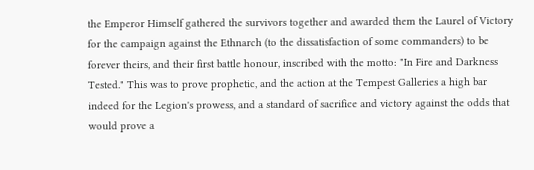the Emperor Himself gathered the survivors together and awarded them the Laurel of Victory for the campaign against the Ethnarch (to the dissatisfaction of some commanders) to be forever theirs, and their first battle honour, inscribed with the motto: "In Fire and Darkness Tested." This was to prove prophetic, and the action at the Tempest Galleries a high bar indeed for the Legion's prowess, and a standard of sacrifice and victory against the odds that would prove a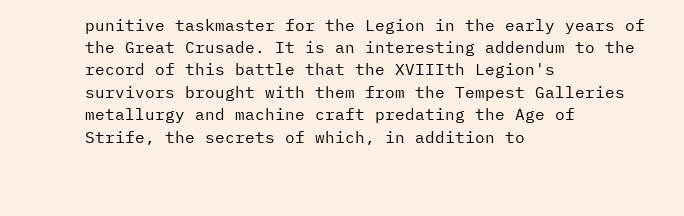punitive taskmaster for the Legion in the early years of the Great Crusade. It is an interesting addendum to the record of this battle that the XVIIIth Legion's survivors brought with them from the Tempest Galleries metallurgy and machine craft predating the Age of Strife, the secrets of which, in addition to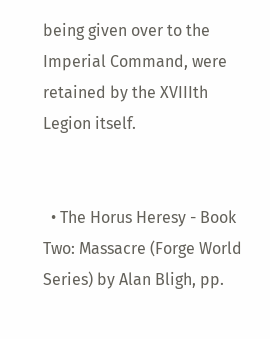being given over to the Imperial Command, were retained by the XVIIIth Legion itself.


  • The Horus Heresy - Book Two: Massacre (Forge World Series) by Alan Bligh, pp.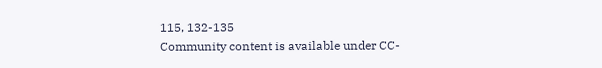115, 132-135
Community content is available under CC-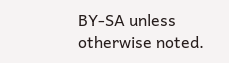BY-SA unless otherwise noted.